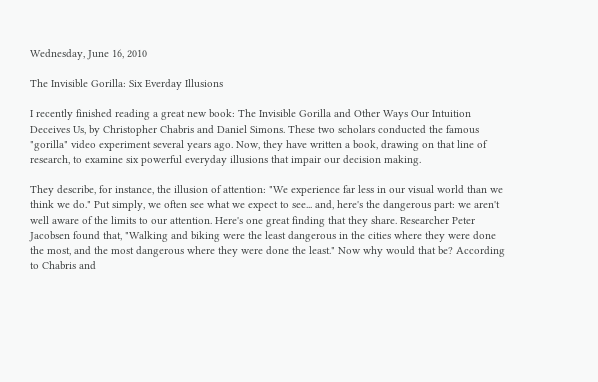Wednesday, June 16, 2010

The Invisible Gorilla: Six Everday Illusions

I recently finished reading a great new book: The Invisible Gorilla and Other Ways Our Intuition Deceives Us, by Christopher Chabris and Daniel Simons. These two scholars conducted the famous "gorilla" video experiment several years ago. Now, they have written a book, drawing on that line of research, to examine six powerful everyday illusions that impair our decision making.

They describe, for instance, the illusion of attention: "We experience far less in our visual world than we think we do." Put simply, we often see what we expect to see... and, here's the dangerous part: we aren't well aware of the limits to our attention. Here's one great finding that they share. Researcher Peter Jacobsen found that, "Walking and biking were the least dangerous in the cities where they were done the most, and the most dangerous where they were done the least." Now why would that be? According to Chabris and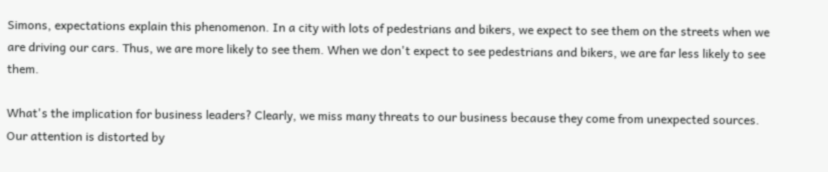Simons, expectations explain this phenomenon. In a city with lots of pedestrians and bikers, we expect to see them on the streets when we are driving our cars. Thus, we are more likely to see them. When we don't expect to see pedestrians and bikers, we are far less likely to see them.

What's the implication for business leaders? Clearly, we miss many threats to our business because they come from unexpected sources. Our attention is distorted by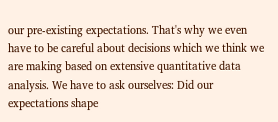our pre-existing expectations. That's why we even have to be careful about decisions which we think we are making based on extensive quantitative data analysis. We have to ask ourselves: Did our expectations shape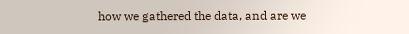how we gathered the data, and are we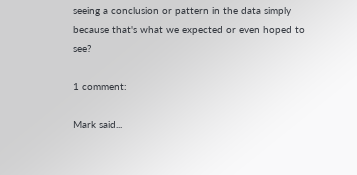seeing a conclusion or pattern in the data simply because that's what we expected or even hoped to see?

1 comment:

Mark said...